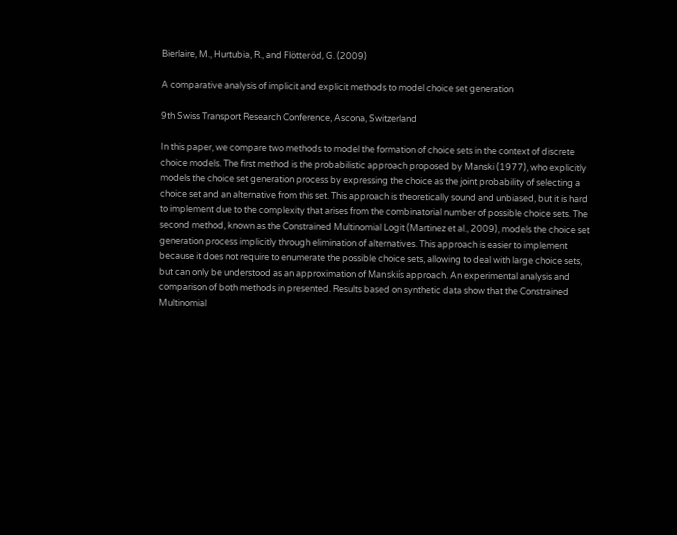Bierlaire, M., Hurtubia, R., and Flötteröd, G. (2009)

A comparative analysis of implicit and explicit methods to model choice set generation

9th Swiss Transport Research Conference, Ascona, Switzerland

In this paper, we compare two methods to model the formation of choice sets in the context of discrete choice models. The first method is the probabilistic approach proposed by Manski (1977), who explicitly models the choice set generation process by expressing the choice as the joint probability of selecting a choice set and an alternative from this set. This approach is theoretically sound and unbiased, but it is hard to implement due to the complexity that arises from the combinatorial number of possible choice sets. The second method, known as the Constrained Multinomial Logit (Martinez et al., 2009), models the choice set generation process implicitly through elimination of alternatives. This approach is easier to implement because it does not require to enumerate the possible choice sets, allowing to deal with large choice sets, but can only be understood as an approximation of Manskiís approach. An experimental analysis and comparison of both methods in presented. Results based on synthetic data show that the Constrained Multinomial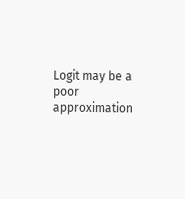Logit may be a poor approximation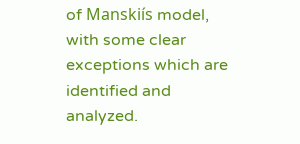of Manskiís model, with some clear exceptions which are identified and analyzed.